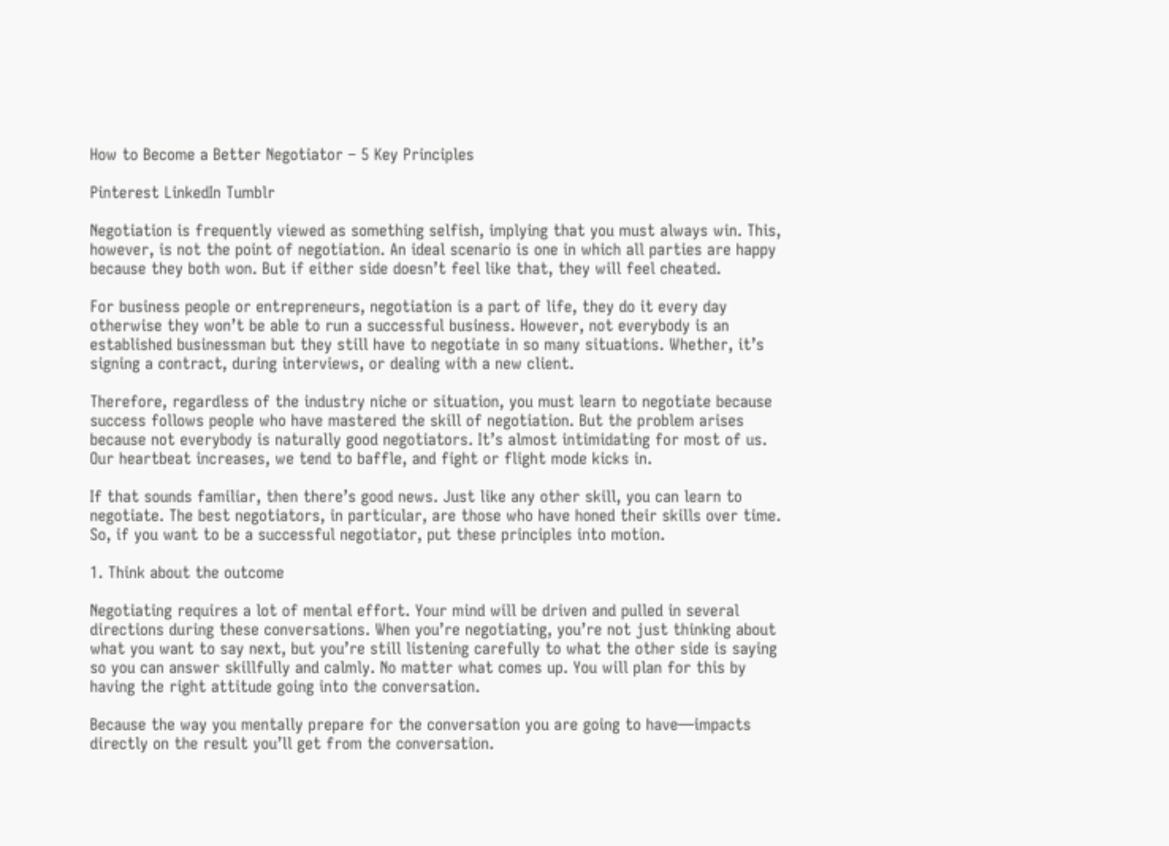How to Become a Better Negotiator – 5 Key Principles

Pinterest LinkedIn Tumblr

Negotiation is frequently viewed as something selfish, implying that you must always win. This, however, is not the point of negotiation. An ideal scenario is one in which all parties are happy because they both won. But if either side doesn’t feel like that, they will feel cheated.

For business people or entrepreneurs, negotiation is a part of life, they do it every day otherwise they won’t be able to run a successful business. However, not everybody is an established businessman but they still have to negotiate in so many situations. Whether, it’s signing a contract, during interviews, or dealing with a new client.

Therefore, regardless of the industry niche or situation, you must learn to negotiate because success follows people who have mastered the skill of negotiation. But the problem arises because not everybody is naturally good negotiators. It’s almost intimidating for most of us. Our heartbeat increases, we tend to baffle, and fight or flight mode kicks in.

If that sounds familiar, then there’s good news. Just like any other skill, you can learn to negotiate. The best negotiators, in particular, are those who have honed their skills over time. So, if you want to be a successful negotiator, put these principles into motion.

1. Think about the outcome

Negotiating requires a lot of mental effort. Your mind will be driven and pulled in several directions during these conversations. When you’re negotiating, you’re not just thinking about what you want to say next, but you’re still listening carefully to what the other side is saying so you can answer skillfully and calmly. No matter what comes up. You will plan for this by having the right attitude going into the conversation.

Because the way you mentally prepare for the conversation you are going to have—impacts directly on the result you’ll get from the conversation.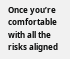Once you’re comfortable with all the risks aligned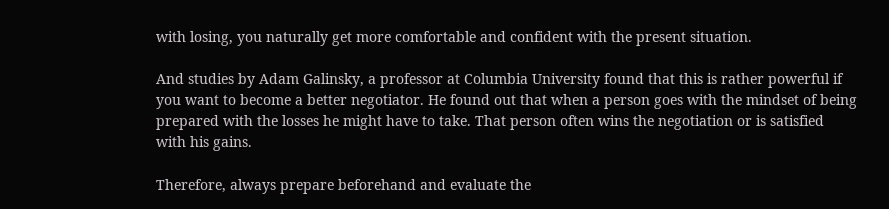with losing, you naturally get more comfortable and confident with the present situation.

And studies by Adam Galinsky, a professor at Columbia University found that this is rather powerful if you want to become a better negotiator. He found out that when a person goes with the mindset of being prepared with the losses he might have to take. That person often wins the negotiation or is satisfied with his gains.

Therefore, always prepare beforehand and evaluate the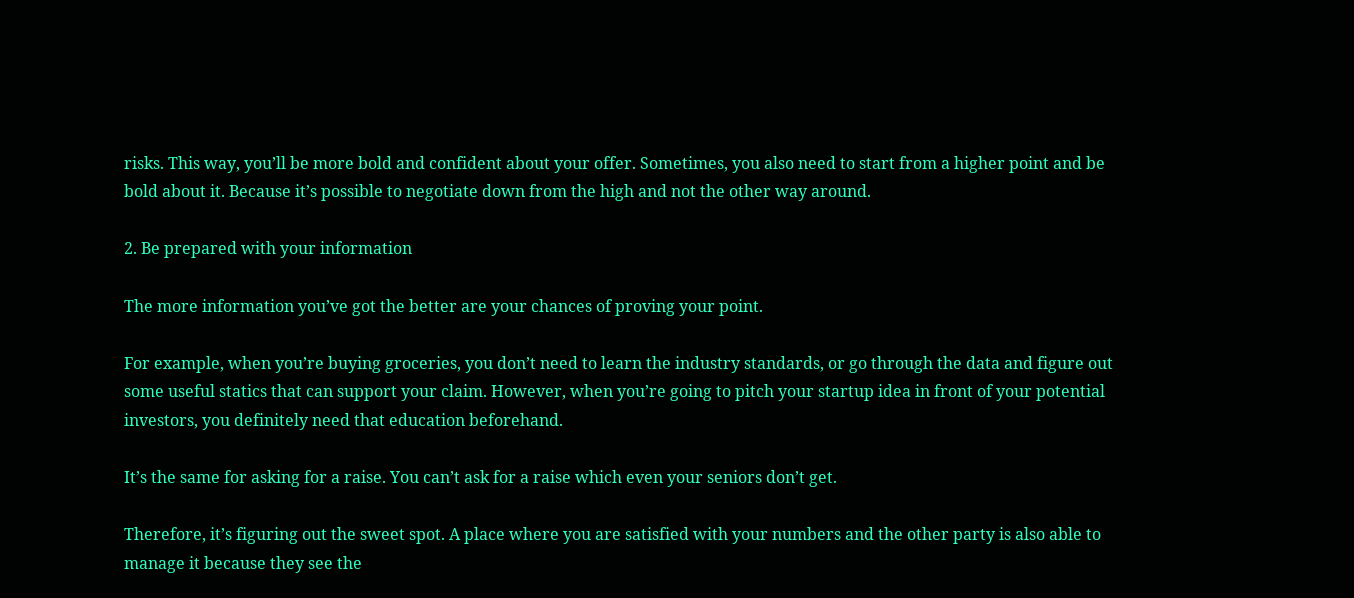risks. This way, you’ll be more bold and confident about your offer. Sometimes, you also need to start from a higher point and be bold about it. Because it’s possible to negotiate down from the high and not the other way around.

2. Be prepared with your information

The more information you’ve got the better are your chances of proving your point.

For example, when you’re buying groceries, you don’t need to learn the industry standards, or go through the data and figure out some useful statics that can support your claim. However, when you’re going to pitch your startup idea in front of your potential investors, you definitely need that education beforehand.

It’s the same for asking for a raise. You can’t ask for a raise which even your seniors don’t get.

Therefore, it’s figuring out the sweet spot. A place where you are satisfied with your numbers and the other party is also able to manage it because they see the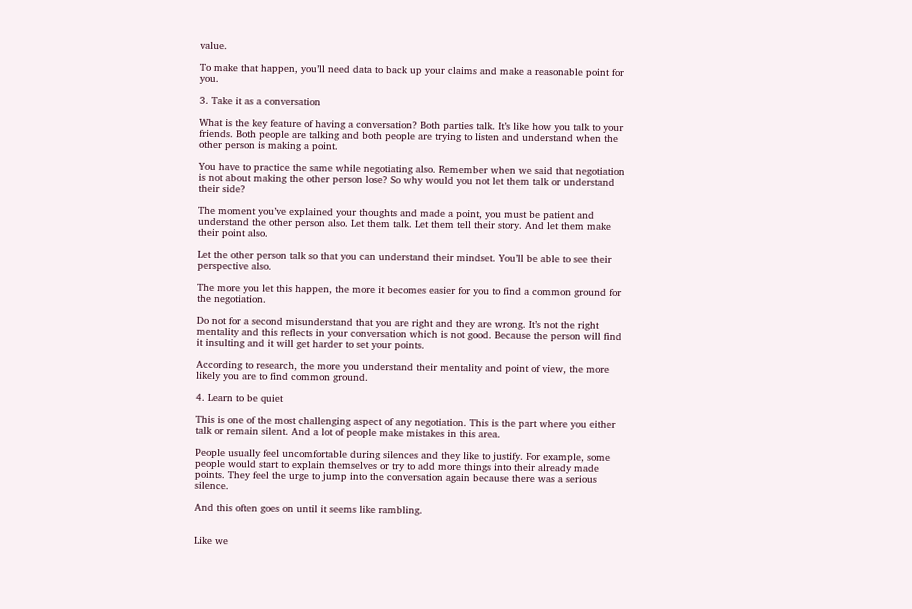value.

To make that happen, you’ll need data to back up your claims and make a reasonable point for you.

3. Take it as a conversation

What is the key feature of having a conversation? Both parties talk. It’s like how you talk to your friends. Both people are talking and both people are trying to listen and understand when the other person is making a point.

You have to practice the same while negotiating also. Remember when we said that negotiation is not about making the other person lose? So why would you not let them talk or understand their side?

The moment you’ve explained your thoughts and made a point, you must be patient and understand the other person also. Let them talk. Let them tell their story. And let them make their point also.

Let the other person talk so that you can understand their mindset. You’ll be able to see their perspective also.

The more you let this happen, the more it becomes easier for you to find a common ground for the negotiation.

Do not for a second misunderstand that you are right and they are wrong. It’s not the right mentality and this reflects in your conversation which is not good. Because the person will find it insulting and it will get harder to set your points.

According to research, the more you understand their mentality and point of view, the more likely you are to find common ground.

4. Learn to be quiet

This is one of the most challenging aspect of any negotiation. This is the part where you either talk or remain silent. And a lot of people make mistakes in this area.

People usually feel uncomfortable during silences and they like to justify. For example, some people would start to explain themselves or try to add more things into their already made points. They feel the urge to jump into the conversation again because there was a serious silence.

And this often goes on until it seems like rambling.


Like we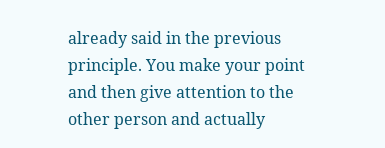already said in the previous principle. You make your point and then give attention to the other person and actually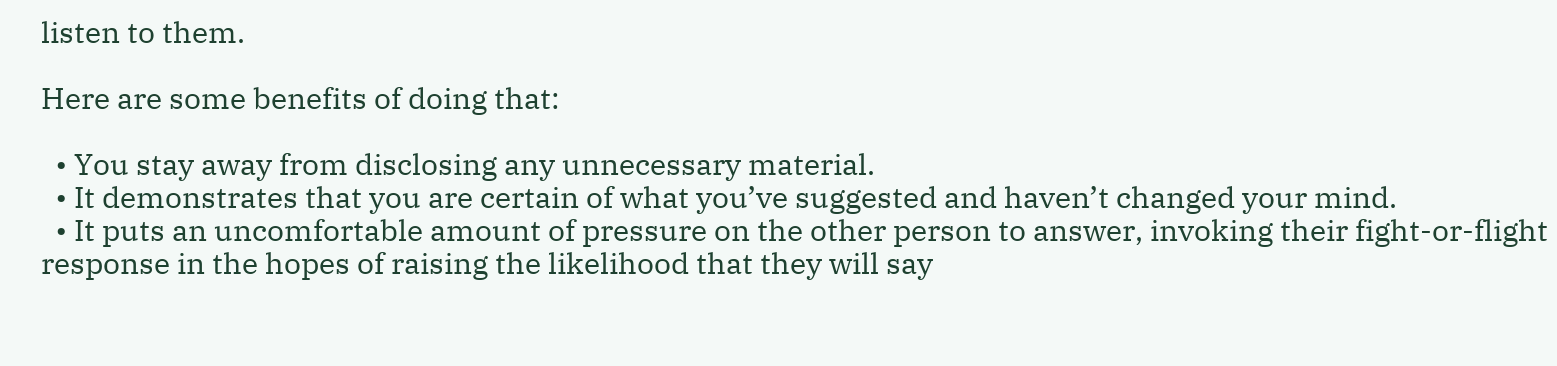listen to them.

Here are some benefits of doing that:

  • You stay away from disclosing any unnecessary material.
  • It demonstrates that you are certain of what you’ve suggested and haven’t changed your mind.
  • It puts an uncomfortable amount of pressure on the other person to answer, invoking their fight-or-flight response in the hopes of raising the likelihood that they will say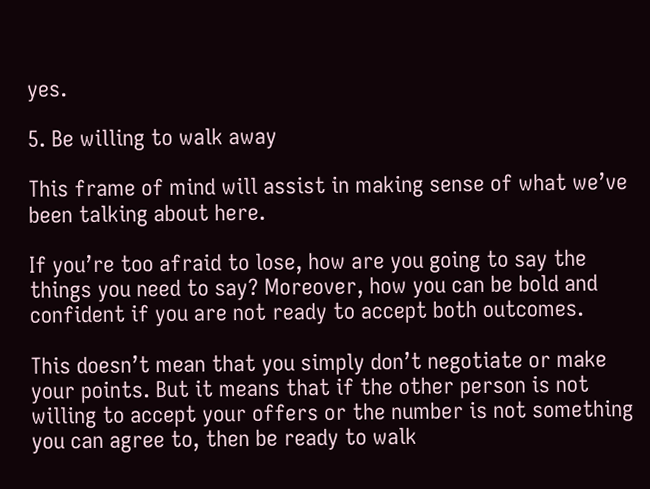yes.

5. Be willing to walk away

This frame of mind will assist in making sense of what we’ve been talking about here.

If you’re too afraid to lose, how are you going to say the things you need to say? Moreover, how you can be bold and confident if you are not ready to accept both outcomes.

This doesn’t mean that you simply don’t negotiate or make your points. But it means that if the other person is not willing to accept your offers or the number is not something you can agree to, then be ready to walk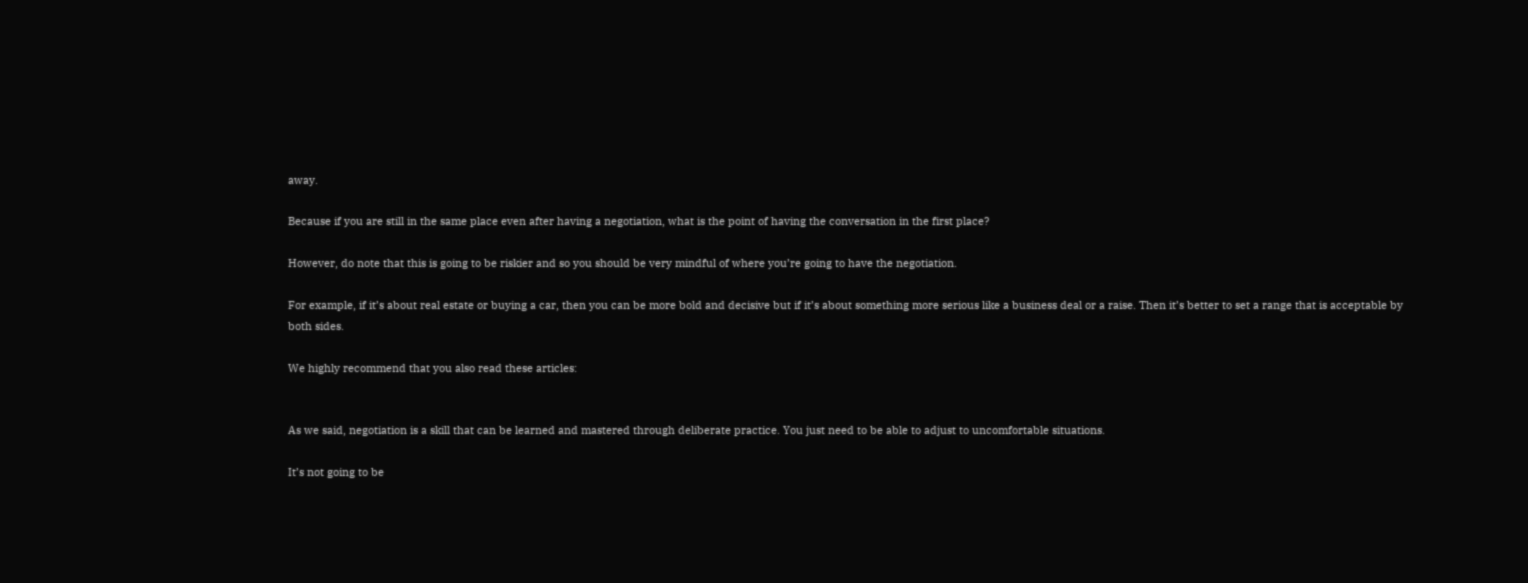away.

Because if you are still in the same place even after having a negotiation, what is the point of having the conversation in the first place?

However, do note that this is going to be riskier and so you should be very mindful of where you’re going to have the negotiation.

For example, if it’s about real estate or buying a car, then you can be more bold and decisive but if it’s about something more serious like a business deal or a raise. Then it’s better to set a range that is acceptable by both sides.

We highly recommend that you also read these articles:


As we said, negotiation is a skill that can be learned and mastered through deliberate practice. You just need to be able to adjust to uncomfortable situations.

It’s not going to be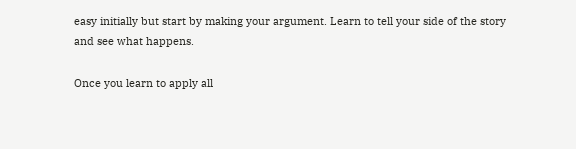easy initially but start by making your argument. Learn to tell your side of the story and see what happens.

Once you learn to apply all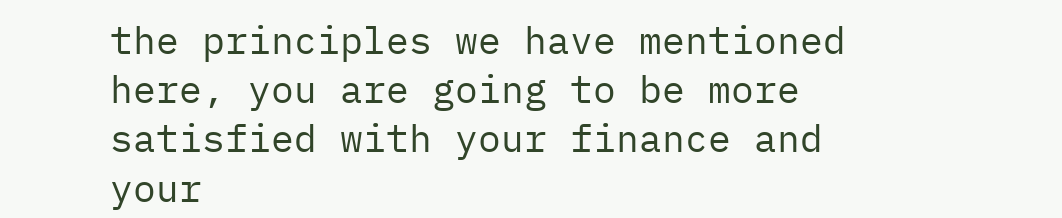the principles we have mentioned here, you are going to be more satisfied with your finance and your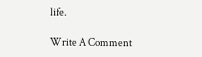life.

Write A Comment